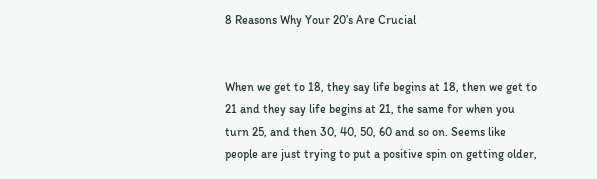8 Reasons Why Your 20’s Are Crucial


When we get to 18, they say life begins at 18, then we get to 21 and they say life begins at 21, the same for when you turn 25, and then 30, 40, 50, 60 and so on. Seems like people are just trying to put a positive spin on getting older,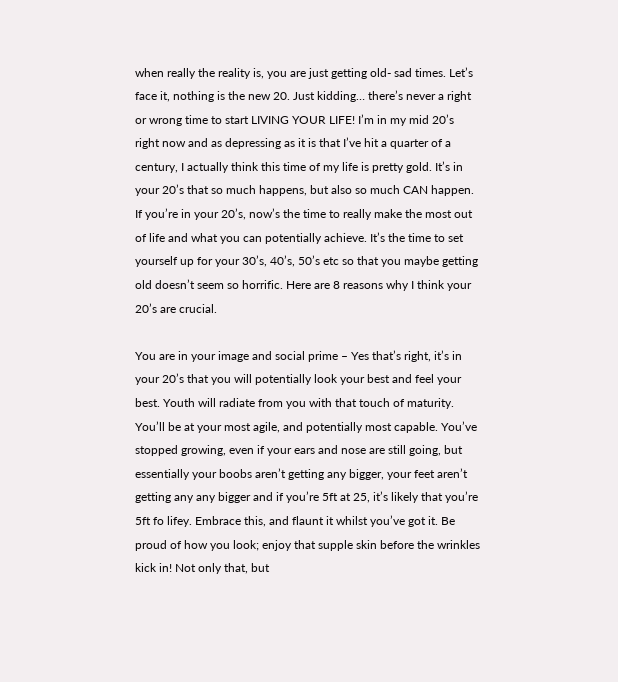when really the reality is, you are just getting old- sad times. Let’s face it, nothing is the new 20. Just kidding… there’s never a right or wrong time to start LIVING YOUR LIFE! I’m in my mid 20’s right now and as depressing as it is that I’ve hit a quarter of a century, I actually think this time of my life is pretty gold. It’s in your 20’s that so much happens, but also so much CAN happen. If you’re in your 20’s, now’s the time to really make the most out of life and what you can potentially achieve. It’s the time to set yourself up for your 30’s, 40’s, 50’s etc so that you maybe getting old doesn’t seem so horrific. Here are 8 reasons why I think your 20’s are crucial.

You are in your image and social prime – Yes that’s right, it’s in your 20’s that you will potentially look your best and feel your best. Youth will radiate from you with that touch of maturity. You’ll be at your most agile, and potentially most capable. You’ve stopped growing, even if your ears and nose are still going, but essentially your boobs aren’t getting any bigger, your feet aren’t getting any any bigger and if you’re 5ft at 25, it’s likely that you’re 5ft fo lifey. Embrace this, and flaunt it whilst you’ve got it. Be proud of how you look; enjoy that supple skin before the wrinkles kick in! Not only that, but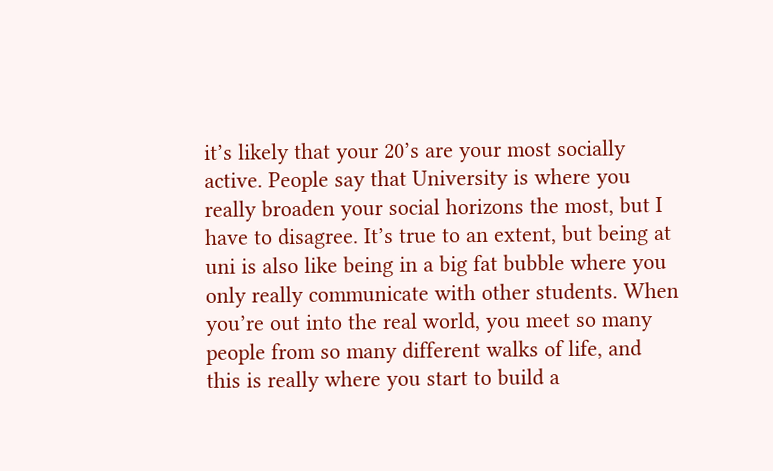it’s likely that your 20’s are your most socially active. People say that University is where you really broaden your social horizons the most, but I have to disagree. It’s true to an extent, but being at uni is also like being in a big fat bubble where you only really communicate with other students. When you’re out into the real world, you meet so many people from so many different walks of life, and this is really where you start to build a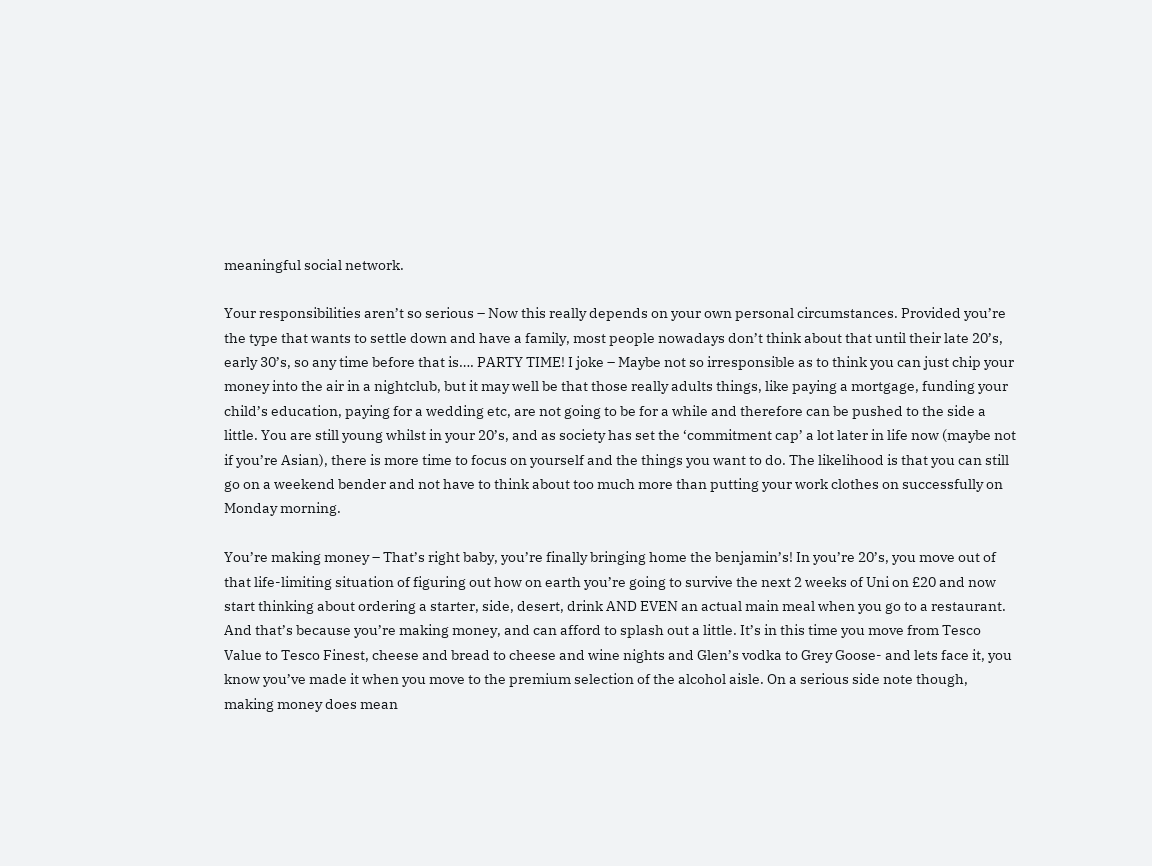meaningful social network.

Your responsibilities aren’t so serious – Now this really depends on your own personal circumstances. Provided you’re the type that wants to settle down and have a family, most people nowadays don’t think about that until their late 20’s, early 30’s, so any time before that is…. PARTY TIME! I joke – Maybe not so irresponsible as to think you can just chip your money into the air in a nightclub, but it may well be that those really adults things, like paying a mortgage, funding your child’s education, paying for a wedding etc, are not going to be for a while and therefore can be pushed to the side a little. You are still young whilst in your 20’s, and as society has set the ‘commitment cap’ a lot later in life now (maybe not if you’re Asian), there is more time to focus on yourself and the things you want to do. The likelihood is that you can still go on a weekend bender and not have to think about too much more than putting your work clothes on successfully on Monday morning.

You’re making money – That’s right baby, you’re finally bringing home the benjamin’s! In you’re 20’s, you move out of that life-limiting situation of figuring out how on earth you’re going to survive the next 2 weeks of Uni on £20 and now start thinking about ordering a starter, side, desert, drink AND EVEN an actual main meal when you go to a restaurant. And that’s because you’re making money, and can afford to splash out a little. It’s in this time you move from Tesco Value to Tesco Finest, cheese and bread to cheese and wine nights and Glen’s vodka to Grey Goose- and lets face it, you know you’ve made it when you move to the premium selection of the alcohol aisle. On a serious side note though, making money does mean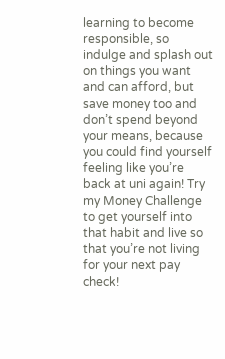learning to become responsible, so indulge and splash out on things you want and can afford, but save money too and don’t spend beyond your means, because you could find yourself feeling like you’re back at uni again! Try my Money Challenge to get yourself into that habit and live so that you’re not living for your next pay check!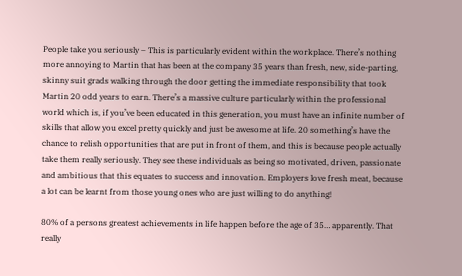People take you seriously – This is particularly evident within the workplace. There’s nothing more annoying to Martin that has been at the company 35 years than fresh, new, side-parting, skinny suit grads walking through the door getting the immediate responsibility that took Martin 20 odd years to earn. There’s a massive culture particularly within the professional world which is, if you’ve been educated in this generation, you must have an infinite number of skills that allow you excel pretty quickly and just be awesome at life. 20 something’s have the chance to relish opportunities that are put in front of them, and this is because people actually take them really seriously. They see these individuals as being so motivated, driven, passionate and ambitious that this equates to success and innovation. Employers love fresh meat, because a lot can be learnt from those young ones who are just willing to do anything!

80% of a persons greatest achievements in life happen before the age of 35… apparently. That really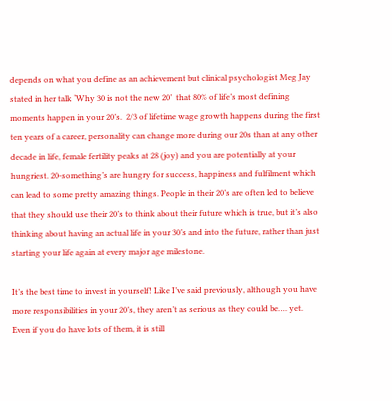depends on what you define as an achievement but clinical psychologist Meg Jay stated in her talk ‘Why 30 is not the new 20’  that 80% of life’s most defining moments happen in your 20’s.  2/3 of lifetime wage growth happens during the first ten years of a career, personality can change more during our 20s than at any other decade in life, female fertility peaks at 28 (joy) and you are potentially at your hungriest. 20-something’s are hungry for success, happiness and fulfilment which can lead to some pretty amazing things. People in their 20’s are often led to believe that they should use their 20’s to think about their future which is true, but it’s also thinking about having an actual life in your 30’s and into the future, rather than just starting your life again at every major age milestone.

It’s the best time to invest in yourself! Like I’ve said previously, although you have more responsibilities in your 20’s, they aren’t as serious as they could be…. yet. Even if you do have lots of them, it is still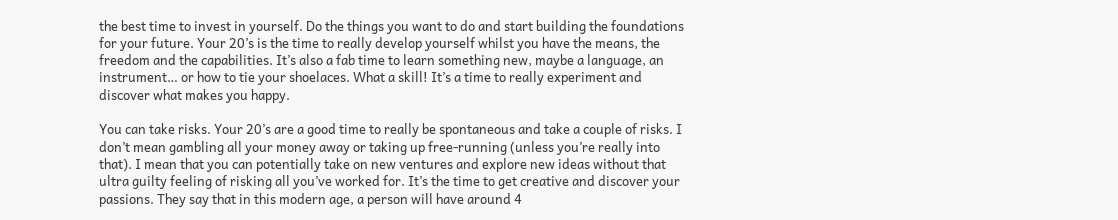the best time to invest in yourself. Do the things you want to do and start building the foundations for your future. Your 20’s is the time to really develop yourself whilst you have the means, the freedom and the capabilities. It’s also a fab time to learn something new, maybe a language, an instrument… or how to tie your shoelaces. What a skill! It’s a time to really experiment and discover what makes you happy.

You can take risks. Your 20’s are a good time to really be spontaneous and take a couple of risks. I don’t mean gambling all your money away or taking up free-running (unless you’re really into that). I mean that you can potentially take on new ventures and explore new ideas without that ultra guilty feeling of risking all you’ve worked for. It’s the time to get creative and discover your passions. They say that in this modern age, a person will have around 4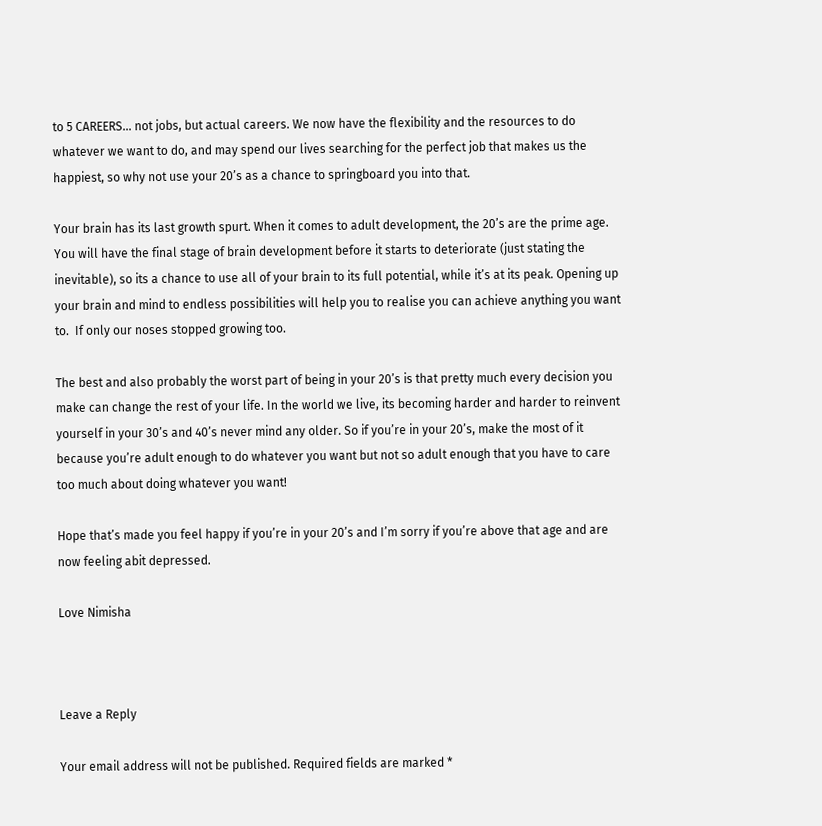to 5 CAREERS… not jobs, but actual careers. We now have the flexibility and the resources to do whatever we want to do, and may spend our lives searching for the perfect job that makes us the happiest, so why not use your 20’s as a chance to springboard you into that.

Your brain has its last growth spurt. When it comes to adult development, the 20’s are the prime age. You will have the final stage of brain development before it starts to deteriorate (just stating the inevitable), so its a chance to use all of your brain to its full potential, while it’s at its peak. Opening up your brain and mind to endless possibilities will help you to realise you can achieve anything you want to.  If only our noses stopped growing too.

The best and also probably the worst part of being in your 20’s is that pretty much every decision you make can change the rest of your life. In the world we live, its becoming harder and harder to reinvent yourself in your 30’s and 40’s never mind any older. So if you’re in your 20’s, make the most of it because you’re adult enough to do whatever you want but not so adult enough that you have to care too much about doing whatever you want!

Hope that’s made you feel happy if you’re in your 20’s and I’m sorry if you’re above that age and are now feeling abit depressed.

Love Nimisha



Leave a Reply

Your email address will not be published. Required fields are marked *